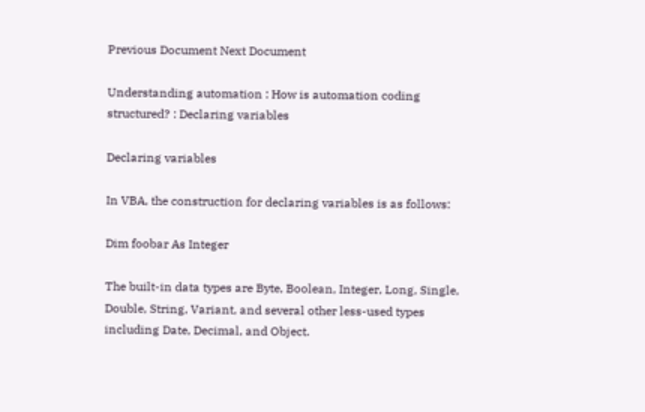Previous Document Next Document

Understanding automation : How is automation coding structured? : Declaring variables

Declaring variables

In VBA, the construction for declaring variables is as follows:

Dim foobar As Integer

The built-in data types are Byte, Boolean, Integer, Long, Single, Double, String, Variant, and several other less-used types including Date, Decimal, and Object.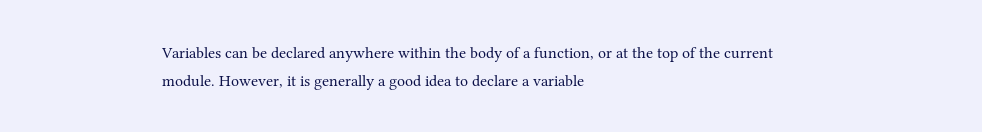Variables can be declared anywhere within the body of a function, or at the top of the current module. However, it is generally a good idea to declare a variable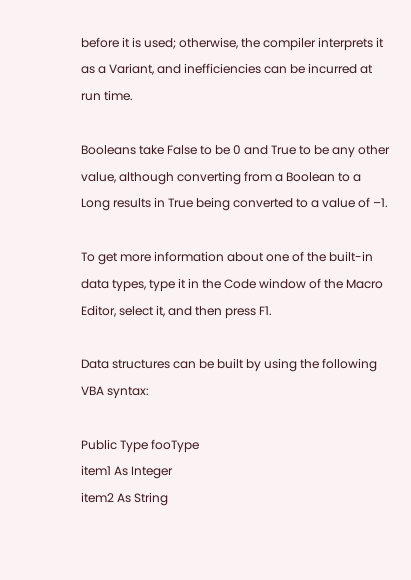before it is used; otherwise, the compiler interprets it as a Variant, and inefficiencies can be incurred at run time.

Booleans take False to be 0 and True to be any other value, although converting from a Boolean to a Long results in True being converted to a value of –1.

To get more information about one of the built-in data types, type it in the Code window of the Macro Editor, select it, and then press F1.

Data structures can be built by using the following VBA syntax:

Public Type fooType
item1 As Integer
item2 As String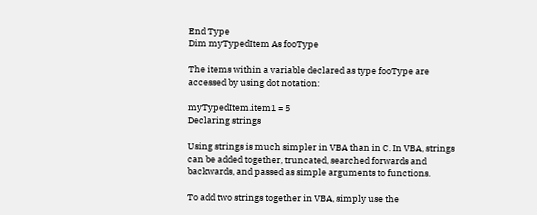End Type
Dim myTypedItem As fooType

The items within a variable declared as type fooType are accessed by using dot notation:

myTypedItem.item1 = 5
Declaring strings

Using strings is much simpler in VBA than in C. In VBA, strings can be added together, truncated, searched forwards and backwards, and passed as simple arguments to functions.

To add two strings together in VBA, simply use the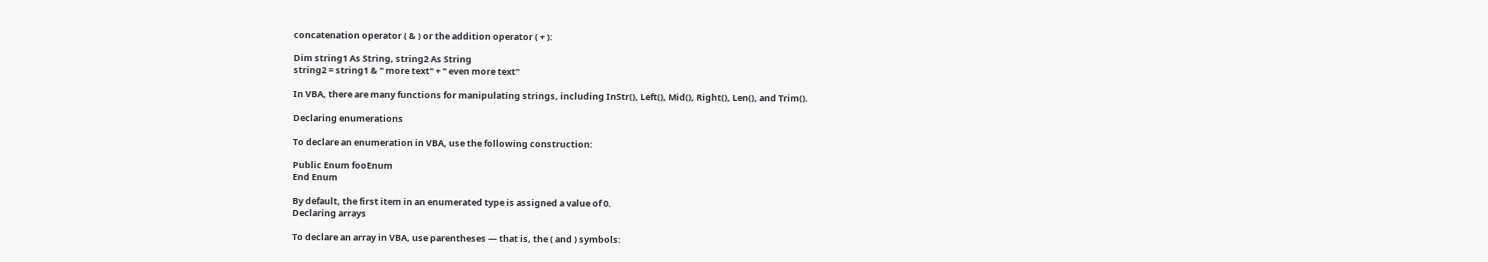concatenation operator ( & ) or the addition operator ( + ):

Dim string1 As String, string2 As String
string2 = string1 & " more text" + " even more text"

In VBA, there are many functions for manipulating strings, including InStr(), Left(), Mid(), Right(), Len(), and Trim().

Declaring enumerations

To declare an enumeration in VBA, use the following construction:

Public Enum fooEnum
End Enum

By default, the first item in an enumerated type is assigned a value of 0.
Declaring arrays

To declare an array in VBA, use parentheses — that is, the ( and ) symbols: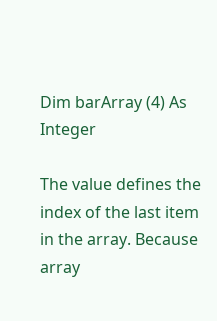Dim barArray (4) As Integer

The value defines the index of the last item in the array. Because array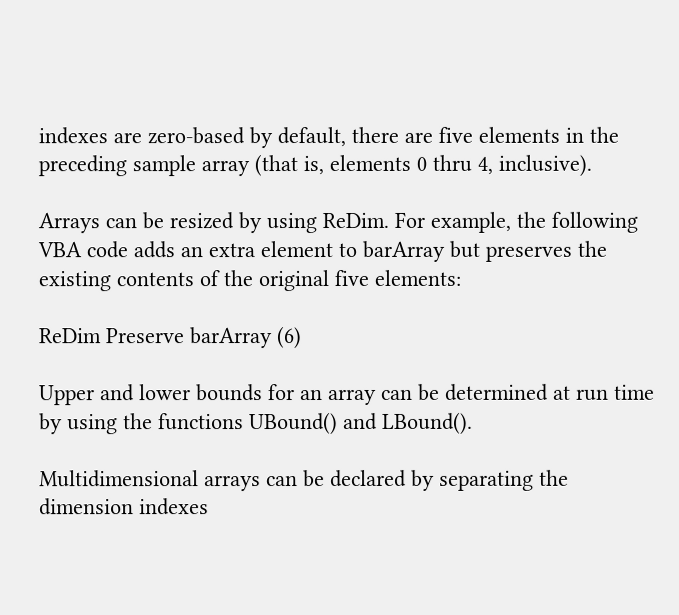indexes are zero-based by default, there are five elements in the preceding sample array (that is, elements 0 thru 4, inclusive).

Arrays can be resized by using ReDim. For example, the following VBA code adds an extra element to barArray but preserves the existing contents of the original five elements:

ReDim Preserve barArray (6)

Upper and lower bounds for an array can be determined at run time by using the functions UBound() and LBound().

Multidimensional arrays can be declared by separating the dimension indexes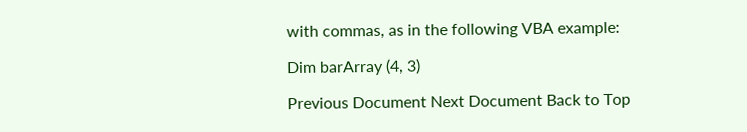with commas, as in the following VBA example:

Dim barArray (4, 3)

Previous Document Next Document Back to Top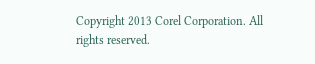Copyright 2013 Corel Corporation. All rights reserved.